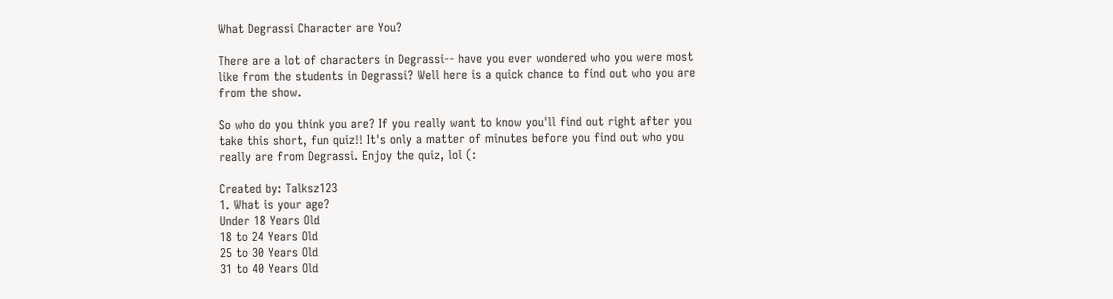What Degrassi Character are You?

There are a lot of characters in Degrassi-- have you ever wondered who you were most like from the students in Degrassi? Well here is a quick chance to find out who you are from the show.

So who do you think you are? If you really want to know you'll find out right after you take this short, fun quiz!! It's only a matter of minutes before you find out who you really are from Degrassi. Enjoy the quiz, lol (:

Created by: Talksz123
1. What is your age?
Under 18 Years Old
18 to 24 Years Old
25 to 30 Years Old
31 to 40 Years Old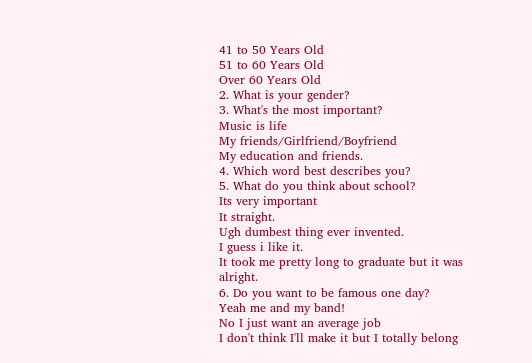41 to 50 Years Old
51 to 60 Years Old
Over 60 Years Old
2. What is your gender?
3. What's the most important?
Music is life
My friends/Girlfriend/Boyfriend
My education and friends.
4. Which word best describes you?
5. What do you think about school?
Its very important
It straight.
Ugh dumbest thing ever invented.
I guess i like it.
It took me pretty long to graduate but it was alright.
6. Do you want to be famous one day?
Yeah me and my band!
No I just want an average job
I don't think I'll make it but I totally belong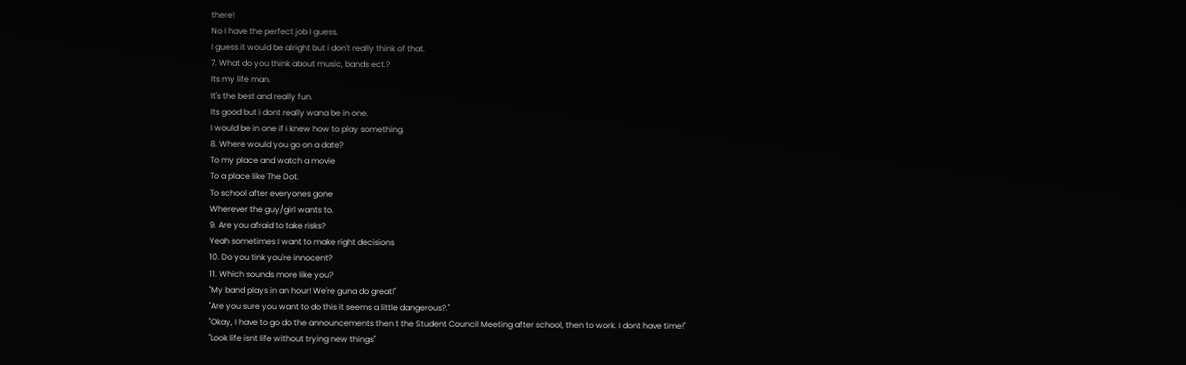there!
No I have the perfect job I guess.
I guess it would be alright but i don't really think of that.
7. What do you think about music, bands ect.?
Its my life man.
It's the best and really fun.
Its good but i dont really wana be in one.
I would be in one if i knew how to play something.
8. Where would you go on a date?
To my place and watch a movie
To a place like The Dot.
To school after everyones gone
Wherever the guy/girl wants to.
9. Are you afraid to take risks?
Yeah sometimes I want to make right decisions
10. Do you tink you're innocent?
11. Which sounds more like you?
"My band plays in an hour! We're guna do great!"
"Are you sure you want to do this it seems a little dangerous?."
"Okay, I have to go do the announcements then t the Student Council Meeting after school, then to work. I dont have time!"
"Look life isnt life without trying new things"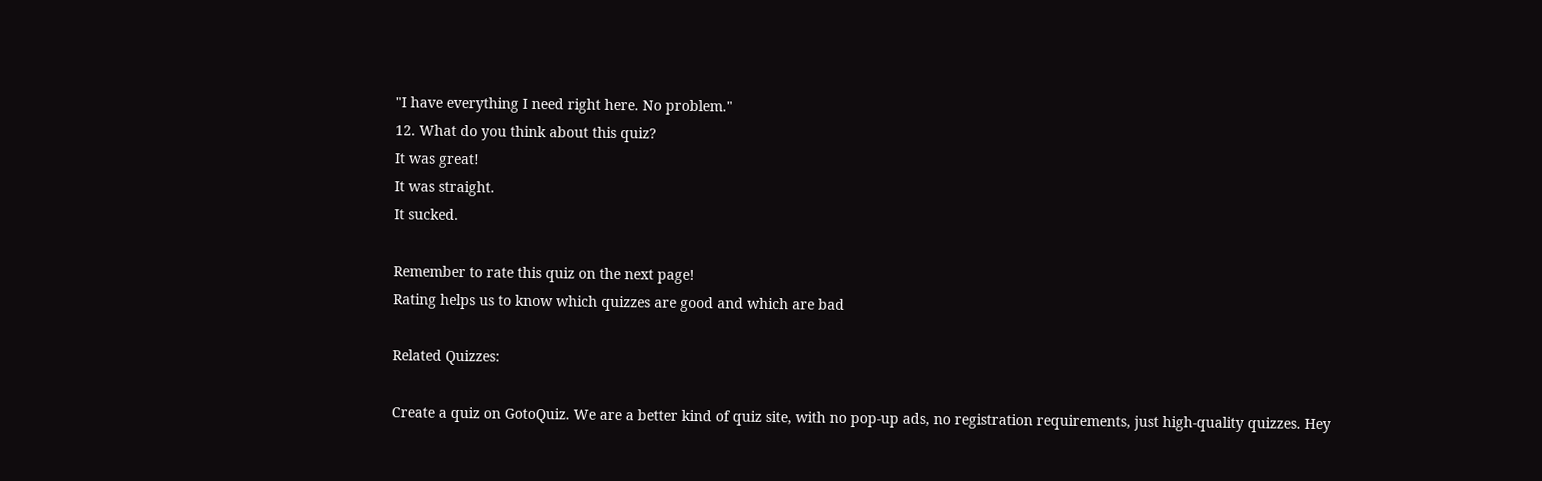"I have everything I need right here. No problem."
12. What do you think about this quiz?
It was great!
It was straight.
It sucked.

Remember to rate this quiz on the next page!
Rating helps us to know which quizzes are good and which are bad

Related Quizzes:

Create a quiz on GotoQuiz. We are a better kind of quiz site, with no pop-up ads, no registration requirements, just high-quality quizzes. Hey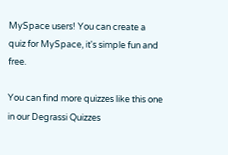MySpace users! You can create a quiz for MySpace, it's simple fun and free.

You can find more quizzes like this one in our Degrassi Quizzes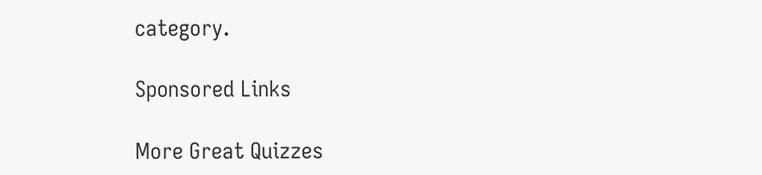category.

Sponsored Links

More Great Quizzes